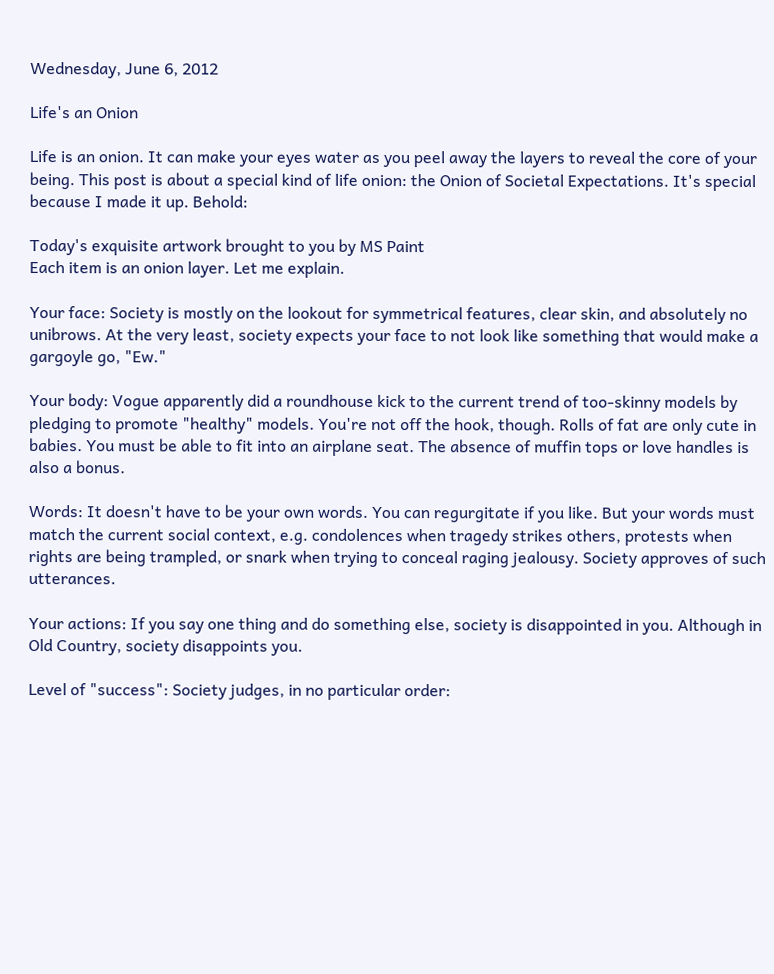Wednesday, June 6, 2012

Life's an Onion

Life is an onion. It can make your eyes water as you peel away the layers to reveal the core of your being. This post is about a special kind of life onion: the Onion of Societal Expectations. It's special because I made it up. Behold:

Today's exquisite artwork brought to you by MS Paint
Each item is an onion layer. Let me explain.

Your face: Society is mostly on the lookout for symmetrical features, clear skin, and absolutely no unibrows. At the very least, society expects your face to not look like something that would make a gargoyle go, "Ew."

Your body: Vogue apparently did a roundhouse kick to the current trend of too-skinny models by pledging to promote "healthy" models. You're not off the hook, though. Rolls of fat are only cute in babies. You must be able to fit into an airplane seat. The absence of muffin tops or love handles is also a bonus.

Words: It doesn't have to be your own words. You can regurgitate if you like. But your words must match the current social context, e.g. condolences when tragedy strikes others, protests when rights are being trampled, or snark when trying to conceal raging jealousy. Society approves of such utterances.

Your actions: If you say one thing and do something else, society is disappointed in you. Although in Old Country, society disappoints you.

Level of "success": Society judges, in no particular order: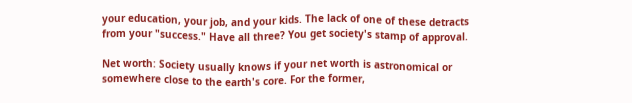your education, your job, and your kids. The lack of one of these detracts from your "success." Have all three? You get society's stamp of approval.

Net worth: Society usually knows if your net worth is astronomical or somewhere close to the earth's core. For the former,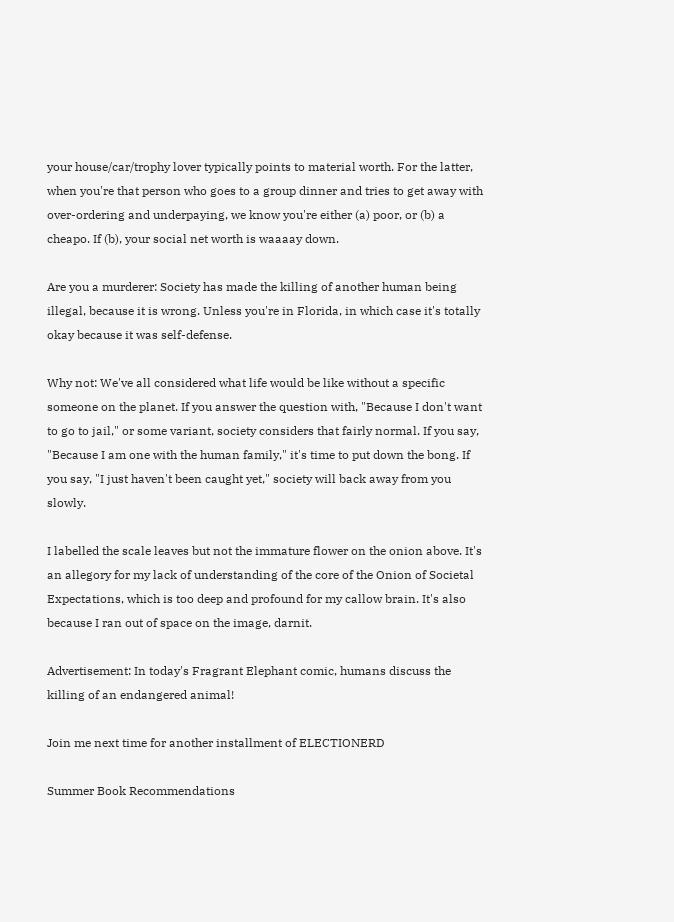your house/car/trophy lover typically points to material worth. For the latter, when you're that person who goes to a group dinner and tries to get away with over-ordering and underpaying, we know you're either (a) poor, or (b) a cheapo. If (b), your social net worth is waaaay down.

Are you a murderer: Society has made the killing of another human being illegal, because it is wrong. Unless you're in Florida, in which case it's totally okay because it was self-defense.

Why not: We've all considered what life would be like without a specific someone on the planet. If you answer the question with, "Because I don't want to go to jail," or some variant, society considers that fairly normal. If you say, "Because I am one with the human family," it's time to put down the bong. If you say, "I just haven't been caught yet," society will back away from you slowly.

I labelled the scale leaves but not the immature flower on the onion above. It's an allegory for my lack of understanding of the core of the Onion of Societal Expectations, which is too deep and profound for my callow brain. It's also because I ran out of space on the image, darnit.

Advertisement: In today's Fragrant Elephant comic, humans discuss the killing of an endangered animal!

Join me next time for another installment of ELECTIONERD

Summer Book Recommendations